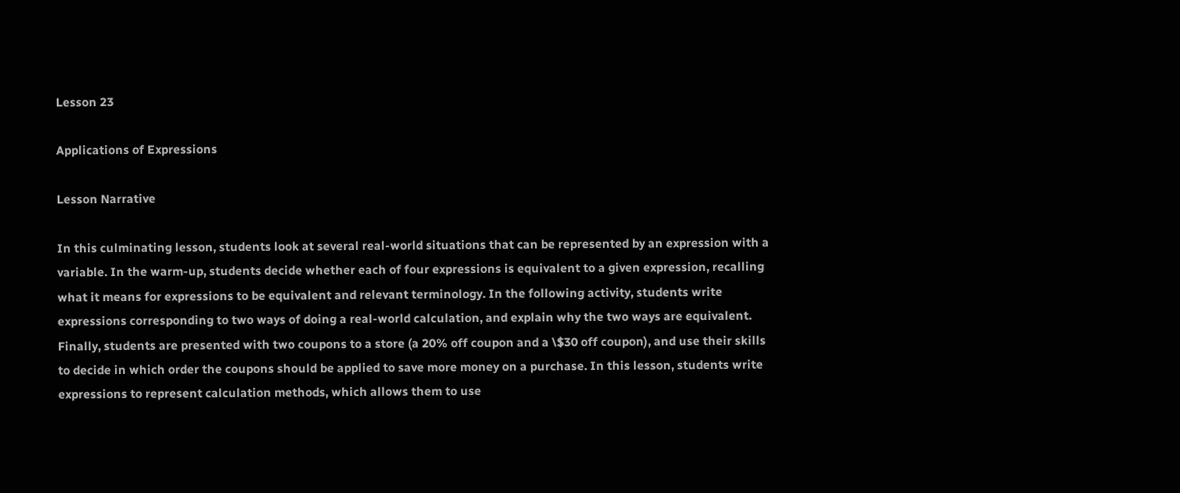Lesson 23

Applications of Expressions

Lesson Narrative

In this culminating lesson, students look at several real-world situations that can be represented by an expression with a variable. In the warm-up, students decide whether each of four expressions is equivalent to a given expression, recalling what it means for expressions to be equivalent and relevant terminology. In the following activity, students write expressions corresponding to two ways of doing a real-world calculation, and explain why the two ways are equivalent. Finally, students are presented with two coupons to a store (a 20% off coupon and a \$30 off coupon), and use their skills to decide in which order the coupons should be applied to save more money on a purchase. In this lesson, students write expressions to represent calculation methods, which allows them to use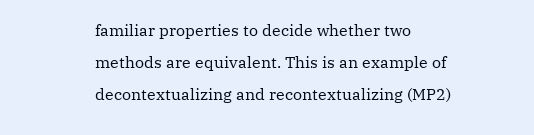familiar properties to decide whether two methods are equivalent. This is an example of decontextualizing and recontextualizing (MP2)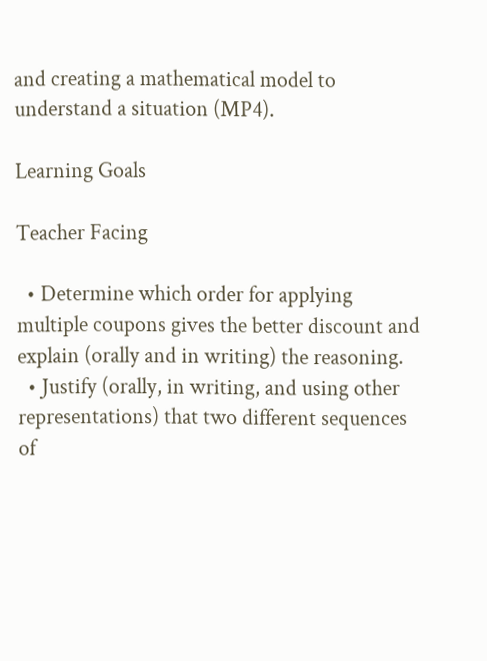and creating a mathematical model to understand a situation (MP4).

Learning Goals

Teacher Facing

  • Determine which order for applying multiple coupons gives the better discount and explain (orally and in writing) the reasoning.
  • Justify (orally, in writing, and using other representations) that two different sequences of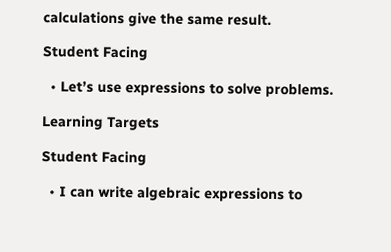calculations give the same result.

Student Facing

  • Let’s use expressions to solve problems.

Learning Targets

Student Facing

  • I can write algebraic expressions to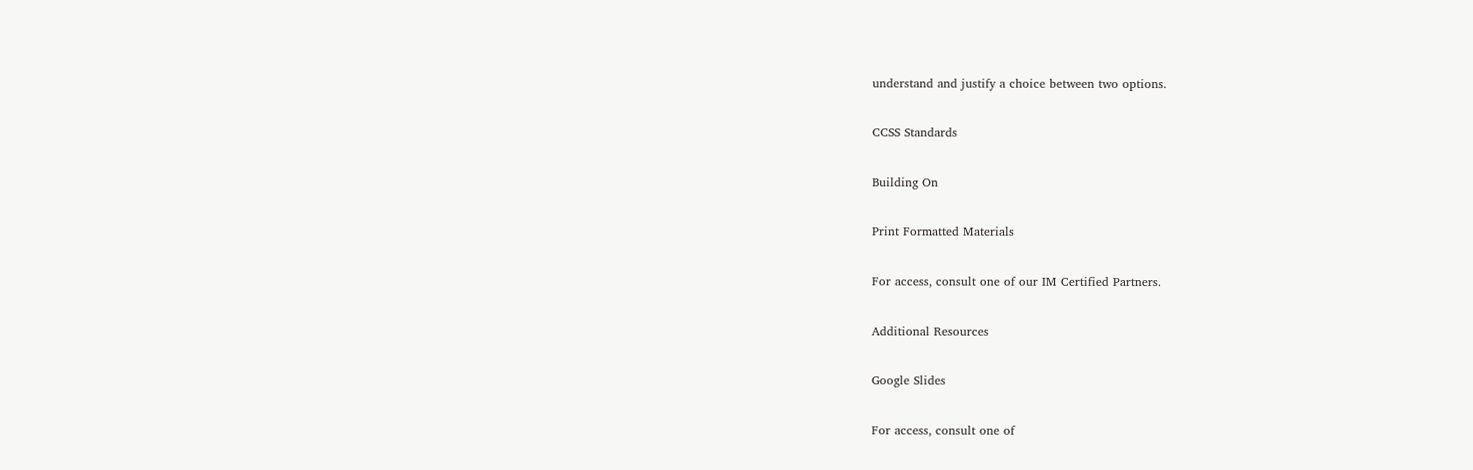understand and justify a choice between two options.

CCSS Standards

Building On

Print Formatted Materials

For access, consult one of our IM Certified Partners.

Additional Resources

Google Slides

For access, consult one of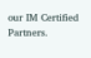our IM Certified Partners.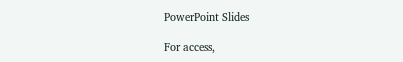PowerPoint Slides

For access,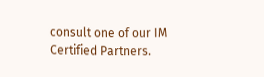consult one of our IM Certified Partners.